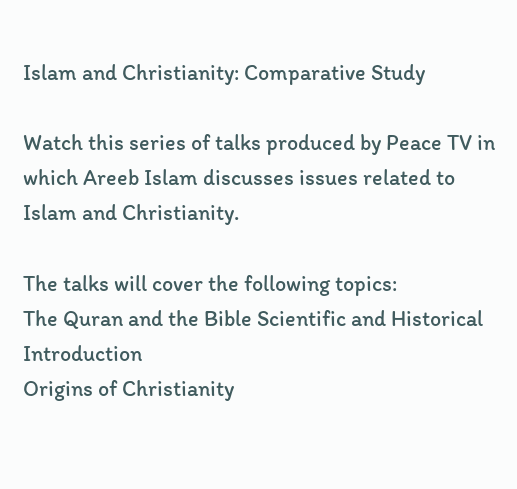Islam and Christianity: Comparative Study

Watch this series of talks produced by Peace TV in which Areeb Islam discusses issues related to Islam and Christianity.

The talks will cover the following topics:
The Quran and the Bible Scientific and Historical Introduction
Origins of Christianity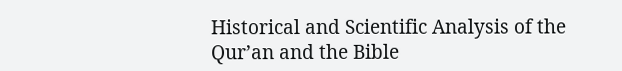Historical and Scientific Analysis of the Qur’an and the Bible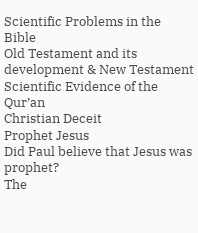Scientific Problems in the Bible
Old Testament and its development & New Testament
Scientific Evidence of the Qur’an
Christian Deceit
Prophet Jesus
Did Paul believe that Jesus was prophet?
The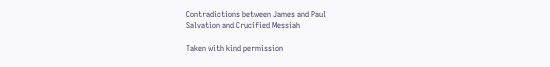Contradictions between James and Paul
Salvation and Crucified Messiah

Taken with kind permission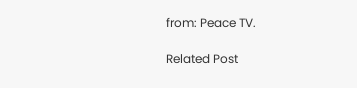from: Peace TV.

Related Post